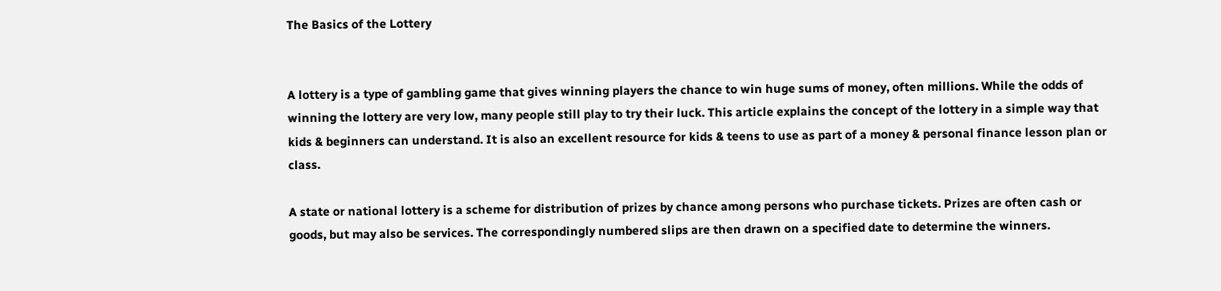The Basics of the Lottery


A lottery is a type of gambling game that gives winning players the chance to win huge sums of money, often millions. While the odds of winning the lottery are very low, many people still play to try their luck. This article explains the concept of the lottery in a simple way that kids & beginners can understand. It is also an excellent resource for kids & teens to use as part of a money & personal finance lesson plan or class.

A state or national lottery is a scheme for distribution of prizes by chance among persons who purchase tickets. Prizes are often cash or goods, but may also be services. The correspondingly numbered slips are then drawn on a specified date to determine the winners.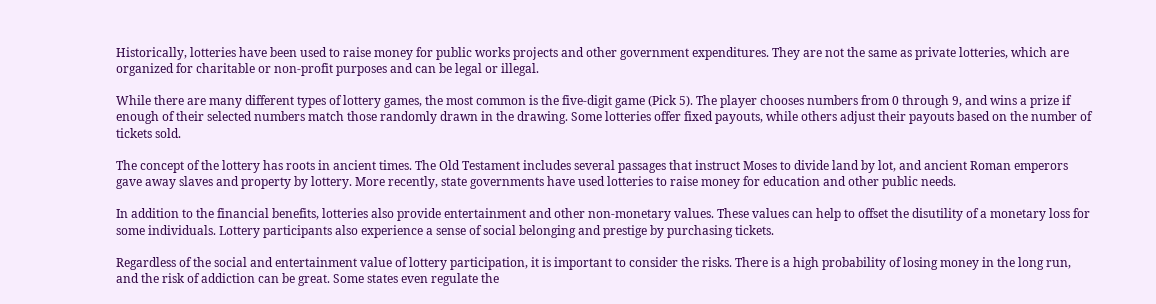Historically, lotteries have been used to raise money for public works projects and other government expenditures. They are not the same as private lotteries, which are organized for charitable or non-profit purposes and can be legal or illegal.

While there are many different types of lottery games, the most common is the five-digit game (Pick 5). The player chooses numbers from 0 through 9, and wins a prize if enough of their selected numbers match those randomly drawn in the drawing. Some lotteries offer fixed payouts, while others adjust their payouts based on the number of tickets sold.

The concept of the lottery has roots in ancient times. The Old Testament includes several passages that instruct Moses to divide land by lot, and ancient Roman emperors gave away slaves and property by lottery. More recently, state governments have used lotteries to raise money for education and other public needs.

In addition to the financial benefits, lotteries also provide entertainment and other non-monetary values. These values can help to offset the disutility of a monetary loss for some individuals. Lottery participants also experience a sense of social belonging and prestige by purchasing tickets.

Regardless of the social and entertainment value of lottery participation, it is important to consider the risks. There is a high probability of losing money in the long run, and the risk of addiction can be great. Some states even regulate the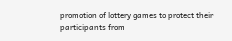promotion of lottery games to protect their participants from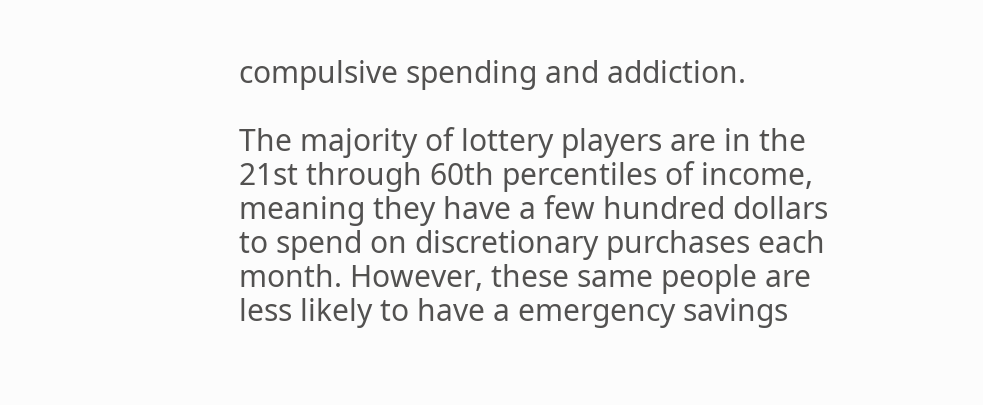compulsive spending and addiction.

The majority of lottery players are in the 21st through 60th percentiles of income, meaning they have a few hundred dollars to spend on discretionary purchases each month. However, these same people are less likely to have a emergency savings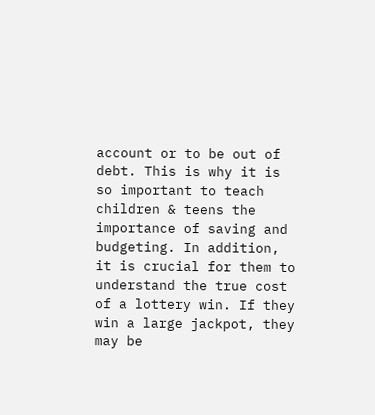account or to be out of debt. This is why it is so important to teach children & teens the importance of saving and budgeting. In addition, it is crucial for them to understand the true cost of a lottery win. If they win a large jackpot, they may be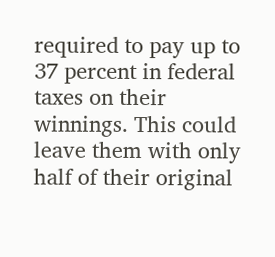required to pay up to 37 percent in federal taxes on their winnings. This could leave them with only half of their original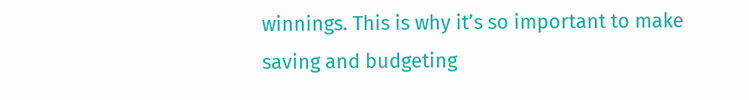winnings. This is why it’s so important to make saving and budgeting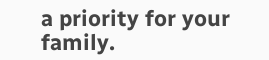a priority for your family.